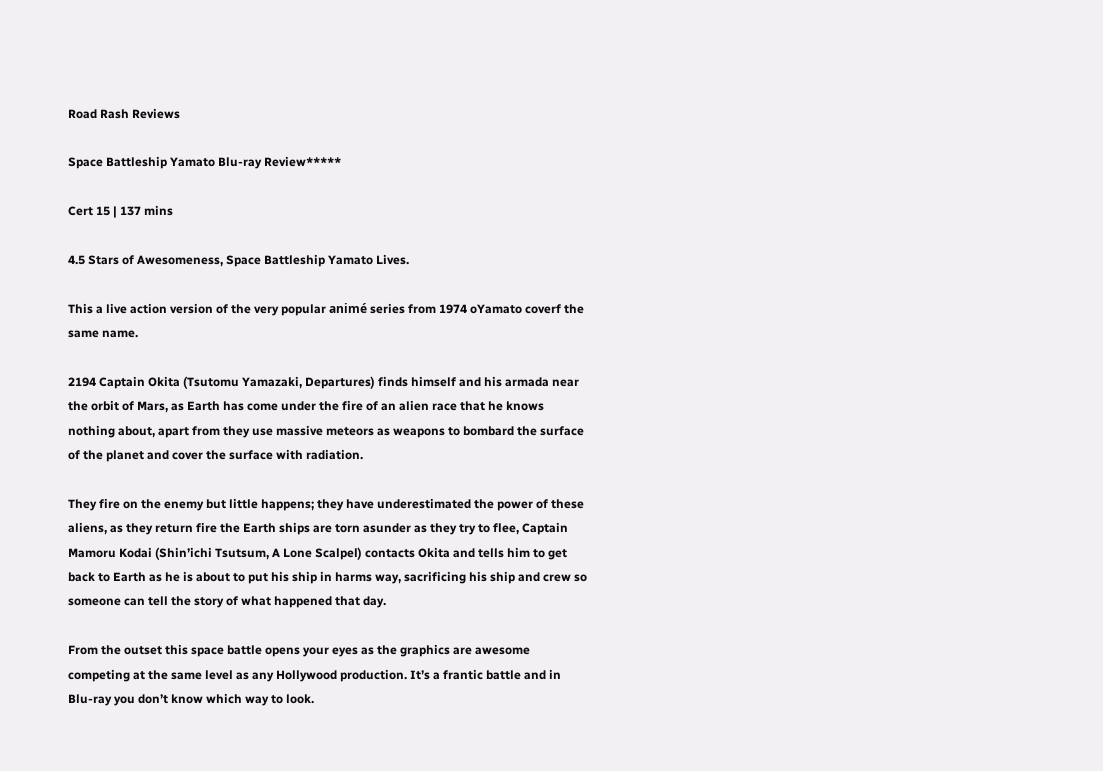Road Rash Reviews

Space Battleship Yamato Blu-ray Review*****

Cert 15 | 137 mins

4.5 Stars of Awesomeness, Space Battleship Yamato Lives.

This a live action version of the very popular animé series from 1974 oYamato coverf the same name.

2194 Captain Okita (Tsutomu Yamazaki, Departures) finds himself and his armada near the orbit of Mars, as Earth has come under the fire of an alien race that he knows nothing about, apart from they use massive meteors as weapons to bombard the surface of the planet and cover the surface with radiation.

They fire on the enemy but little happens; they have underestimated the power of these aliens, as they return fire the Earth ships are torn asunder as they try to flee, Captain Mamoru Kodai (Shin’ichi Tsutsum, A Lone Scalpel) contacts Okita and tells him to get back to Earth as he is about to put his ship in harms way, sacrificing his ship and crew so someone can tell the story of what happened that day.

From the outset this space battle opens your eyes as the graphics are awesome competing at the same level as any Hollywood production. It’s a frantic battle and in Blu-ray you don’t know which way to look.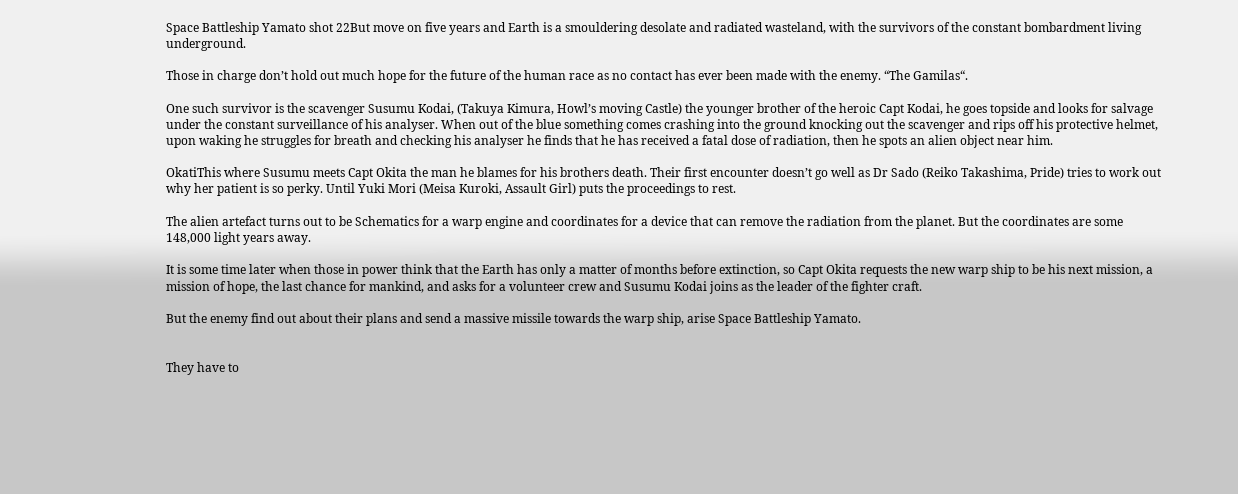Space Battleship Yamato shot 22But move on five years and Earth is a smouldering desolate and radiated wasteland, with the survivors of the constant bombardment living underground.

Those in charge don’t hold out much hope for the future of the human race as no contact has ever been made with the enemy. “The Gamilas“.

One such survivor is the scavenger Susumu Kodai, (Takuya Kimura, Howl’s moving Castle) the younger brother of the heroic Capt Kodai, he goes topside and looks for salvage under the constant surveillance of his analyser. When out of the blue something comes crashing into the ground knocking out the scavenger and rips off his protective helmet, upon waking he struggles for breath and checking his analyser he finds that he has received a fatal dose of radiation, then he spots an alien object near him.

OkatiThis where Susumu meets Capt Okita the man he blames for his brothers death. Their first encounter doesn’t go well as Dr Sado (Reiko Takashima, Pride) tries to work out why her patient is so perky. Until Yuki Mori (Meisa Kuroki, Assault Girl) puts the proceedings to rest.

The alien artefact turns out to be Schematics for a warp engine and coordinates for a device that can remove the radiation from the planet. But the coordinates are some 148,000 light years away.

It is some time later when those in power think that the Earth has only a matter of months before extinction, so Capt Okita requests the new warp ship to be his next mission, a mission of hope, the last chance for mankind, and asks for a volunteer crew and Susumu Kodai joins as the leader of the fighter craft.

But the enemy find out about their plans and send a massive missile towards the warp ship, arise Space Battleship Yamato.


They have to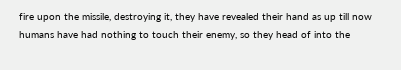fire upon the missile, destroying it, they have revealed their hand as up till now humans have had nothing to touch their enemy, so they head of into the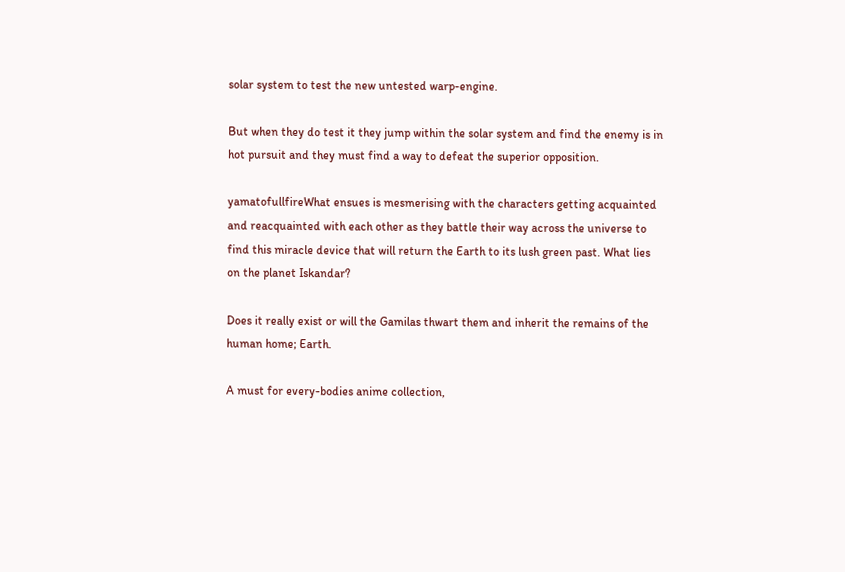solar system to test the new untested warp-engine.

But when they do test it they jump within the solar system and find the enemy is in hot pursuit and they must find a way to defeat the superior opposition.

yamatofullfireWhat ensues is mesmerising with the characters getting acquainted and reacquainted with each other as they battle their way across the universe to find this miracle device that will return the Earth to its lush green past. What lies on the planet Iskandar?

Does it really exist or will the Gamilas thwart them and inherit the remains of the human home; Earth.

A must for every-bodies anime collection,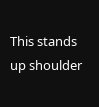This stands up shoulder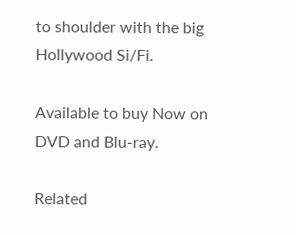to shoulder with the big Hollywood Si/Fi.

Available to buy Now on DVD and Blu-ray.

Related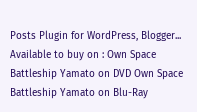Posts Plugin for WordPress, Blogger...
Available to buy on : Own Space Battleship Yamato on DVD Own Space Battleship Yamato on Blu-Ray